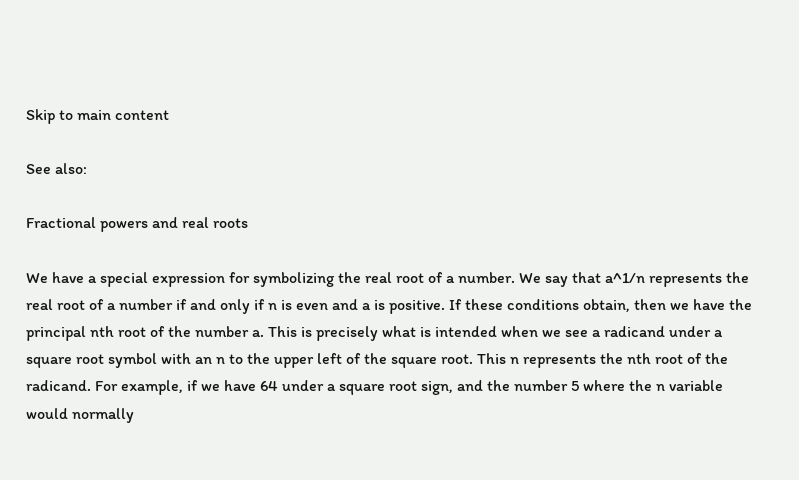Skip to main content

See also:

Fractional powers and real roots

We have a special expression for symbolizing the real root of a number. We say that a^1/n represents the real root of a number if and only if n is even and a is positive. If these conditions obtain, then we have the principal nth root of the number a. This is precisely what is intended when we see a radicand under a square root symbol with an n to the upper left of the square root. This n represents the nth root of the radicand. For example, if we have 64 under a square root sign, and the number 5 where the n variable would normally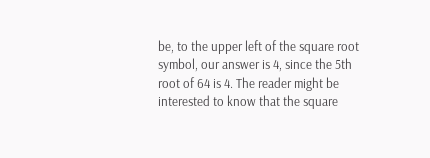be, to the upper left of the square root symbol, our answer is 4, since the 5th root of 64 is 4. The reader might be interested to know that the square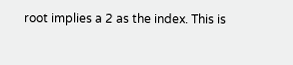root implies a 2 as the index. This is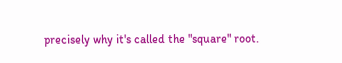precisely why it's called the "square" root.